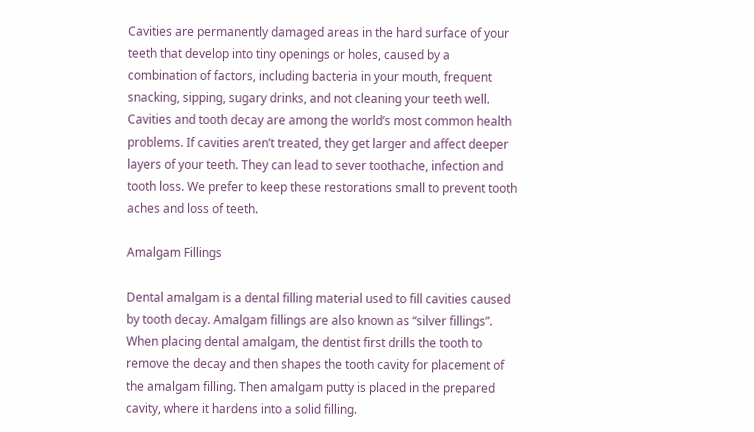Cavities are permanently damaged areas in the hard surface of your teeth that develop into tiny openings or holes, caused by a combination of factors, including bacteria in your mouth, frequent snacking, sipping, sugary drinks, and not cleaning your teeth well. Cavities and tooth decay are among the world’s most common health problems. If cavities aren’t treated, they get larger and affect deeper layers of your teeth. They can lead to sever toothache, infection and tooth loss. We prefer to keep these restorations small to prevent tooth aches and loss of teeth.

Amalgam Fillings

Dental amalgam is a dental filling material used to fill cavities caused by tooth decay. Amalgam fillings are also known as “silver fillings”. When placing dental amalgam, the dentist first drills the tooth to remove the decay and then shapes the tooth cavity for placement of the amalgam filling. Then amalgam putty is placed in the prepared cavity, where it hardens into a solid filling.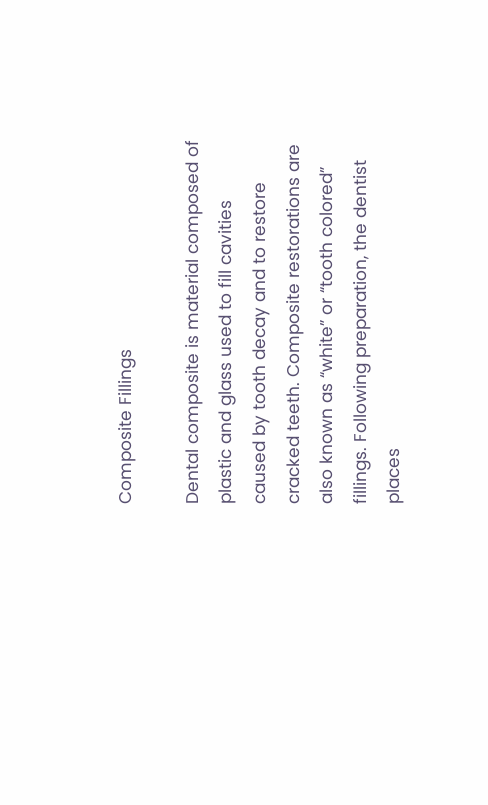Composite Fillings

Dental composite is material composed of plastic and glass used to fill cavities caused by tooth decay and to restore cracked teeth. Composite restorations are also known as “white” or “tooth colored” fillings. Following preparation, the dentist places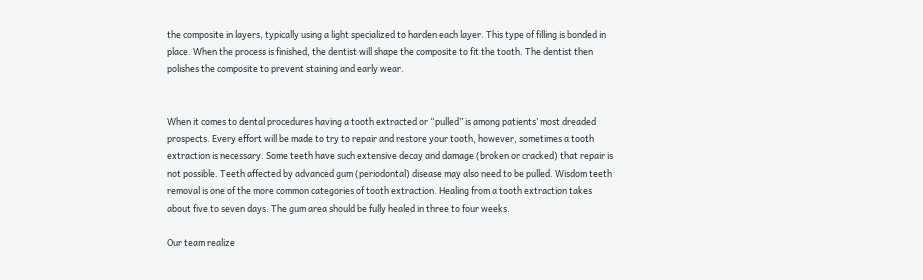the composite in layers, typically using a light specialized to harden each layer. This type of filling is bonded in place. When the process is finished, the dentist will shape the composite to fit the tooth. The dentist then polishes the composite to prevent staining and early wear.


When it comes to dental procedures having a tooth extracted or “pulled” is among patients’ most dreaded prospects. Every effort will be made to try to repair and restore your tooth, however, sometimes a tooth extraction is necessary. Some teeth have such extensive decay and damage (broken or cracked) that repair is not possible. Teeth affected by advanced gum (periodontal) disease may also need to be pulled. Wisdom teeth removal is one of the more common categories of tooth extraction. Healing from a tooth extraction takes about five to seven days. The gum area should be fully healed in three to four weeks.

Our team realize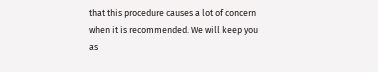that this procedure causes a lot of concern when it is recommended. We will keep you as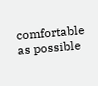comfortable as possible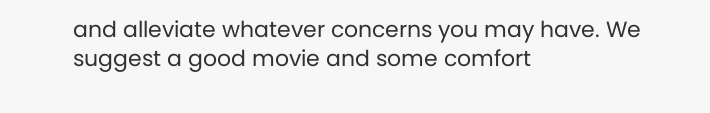and alleviate whatever concerns you may have. We suggest a good movie and some comfort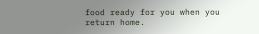food ready for you when you return home.